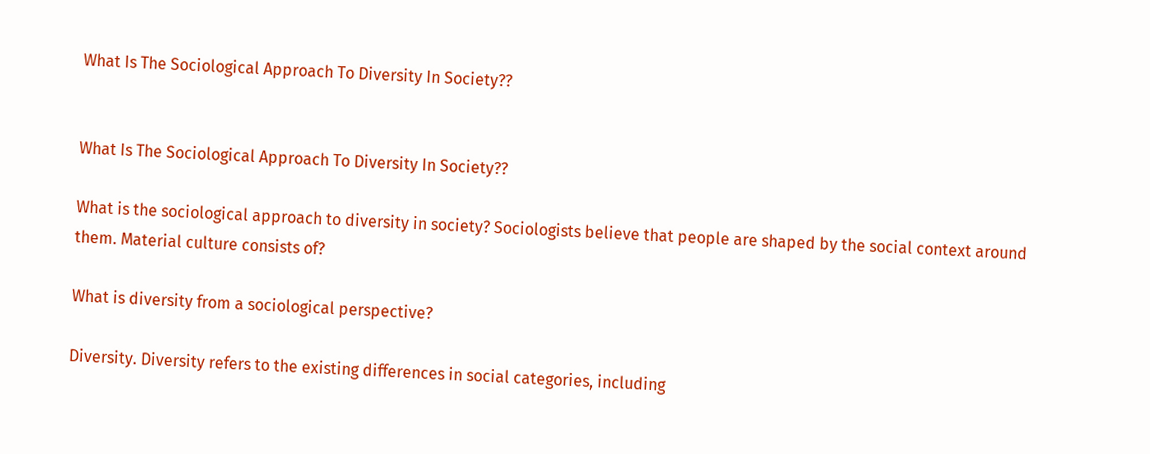What Is The Sociological Approach To Diversity In Society??


What Is The Sociological Approach To Diversity In Society??

What is the sociological approach to diversity in society? Sociologists believe that people are shaped by the social context around them. Material culture consists of?

What is diversity from a sociological perspective?

Diversity. Diversity refers to the existing differences in social categories, including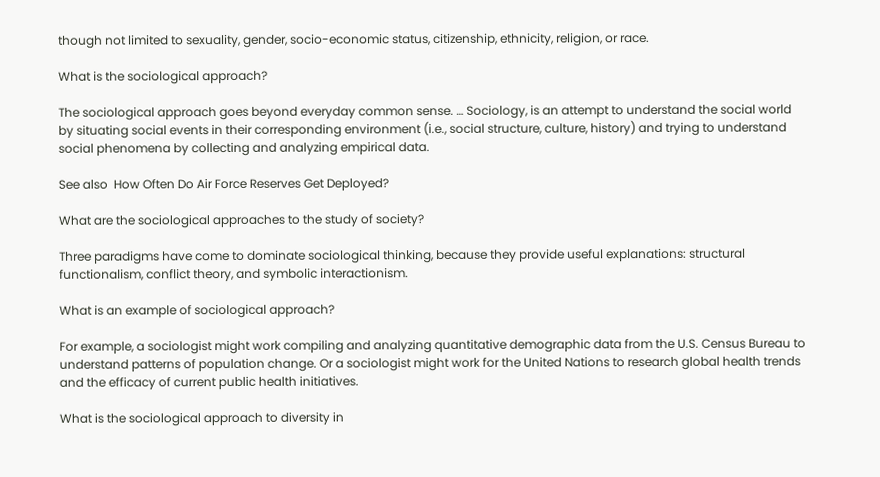though not limited to sexuality, gender, socio-economic status, citizenship, ethnicity, religion, or race.

What is the sociological approach?

The sociological approach goes beyond everyday common sense. … Sociology, is an attempt to understand the social world by situating social events in their corresponding environment (i.e., social structure, culture, history) and trying to understand social phenomena by collecting and analyzing empirical data.

See also  How Often Do Air Force Reserves Get Deployed?

What are the sociological approaches to the study of society?

Three paradigms have come to dominate sociological thinking, because they provide useful explanations: structural functionalism, conflict theory, and symbolic interactionism.

What is an example of sociological approach?

For example, a sociologist might work compiling and analyzing quantitative demographic data from the U.S. Census Bureau to understand patterns of population change. Or a sociologist might work for the United Nations to research global health trends and the efficacy of current public health initiatives.

What is the sociological approach to diversity in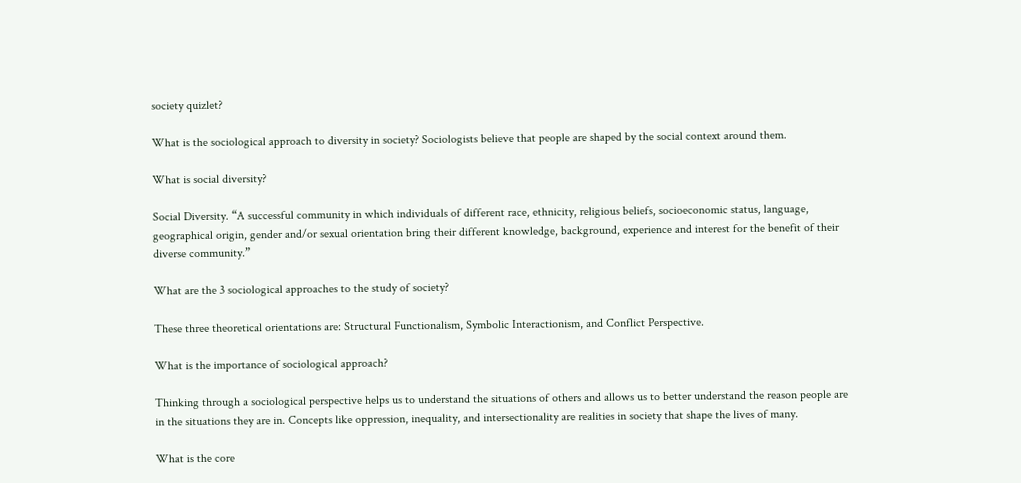society quizlet?

What is the sociological approach to diversity in society? Sociologists believe that people are shaped by the social context around them.

What is social diversity?

Social Diversity. “A successful community in which individuals of different race, ethnicity, religious beliefs, socioeconomic status, language, geographical origin, gender and/or sexual orientation bring their different knowledge, background, experience and interest for the benefit of their diverse community.”

What are the 3 sociological approaches to the study of society?

These three theoretical orientations are: Structural Functionalism, Symbolic Interactionism, and Conflict Perspective.

What is the importance of sociological approach?

Thinking through a sociological perspective helps us to understand the situations of others and allows us to better understand the reason people are in the situations they are in. Concepts like oppression, inequality, and intersectionality are realities in society that shape the lives of many.

What is the core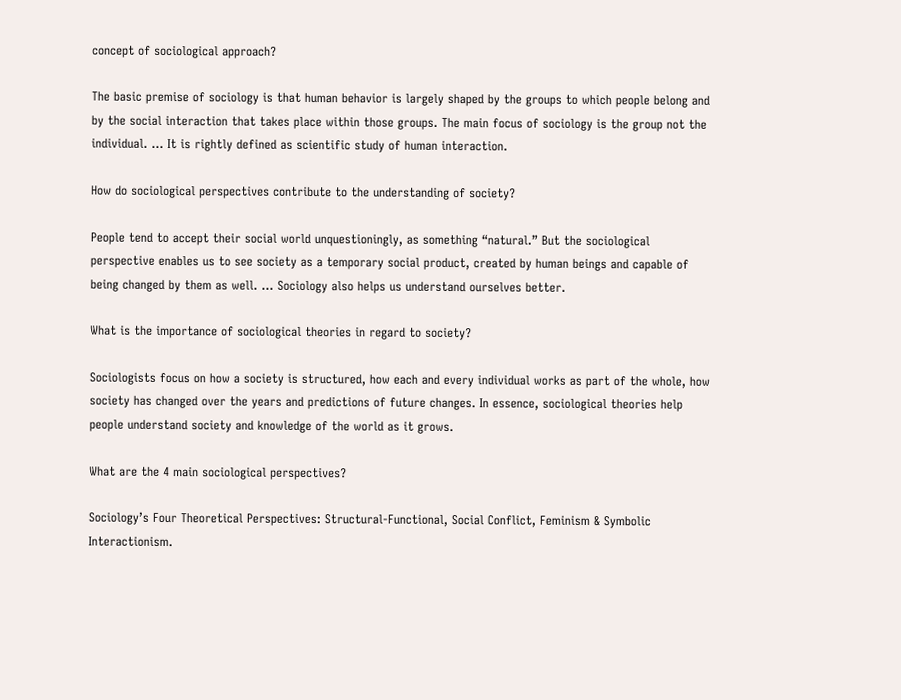concept of sociological approach?

The basic premise of sociology is that human behavior is largely shaped by the groups to which people belong and by the social interaction that takes place within those groups. The main focus of sociology is the group not the individual. … It is rightly defined as scientific study of human interaction.

How do sociological perspectives contribute to the understanding of society?

People tend to accept their social world unquestioningly, as something “natural.” But the sociological perspective enables us to see society as a temporary social product, created by human beings and capable of being changed by them as well. … Sociology also helps us understand ourselves better.

What is the importance of sociological theories in regard to society?

Sociologists focus on how a society is structured, how each and every individual works as part of the whole, how society has changed over the years and predictions of future changes. In essence, sociological theories help people understand society and knowledge of the world as it grows.

What are the 4 main sociological perspectives?

Sociology’s Four Theoretical Perspectives: Structural-Functional, Social Conflict, Feminism & Symbolic Interactionism.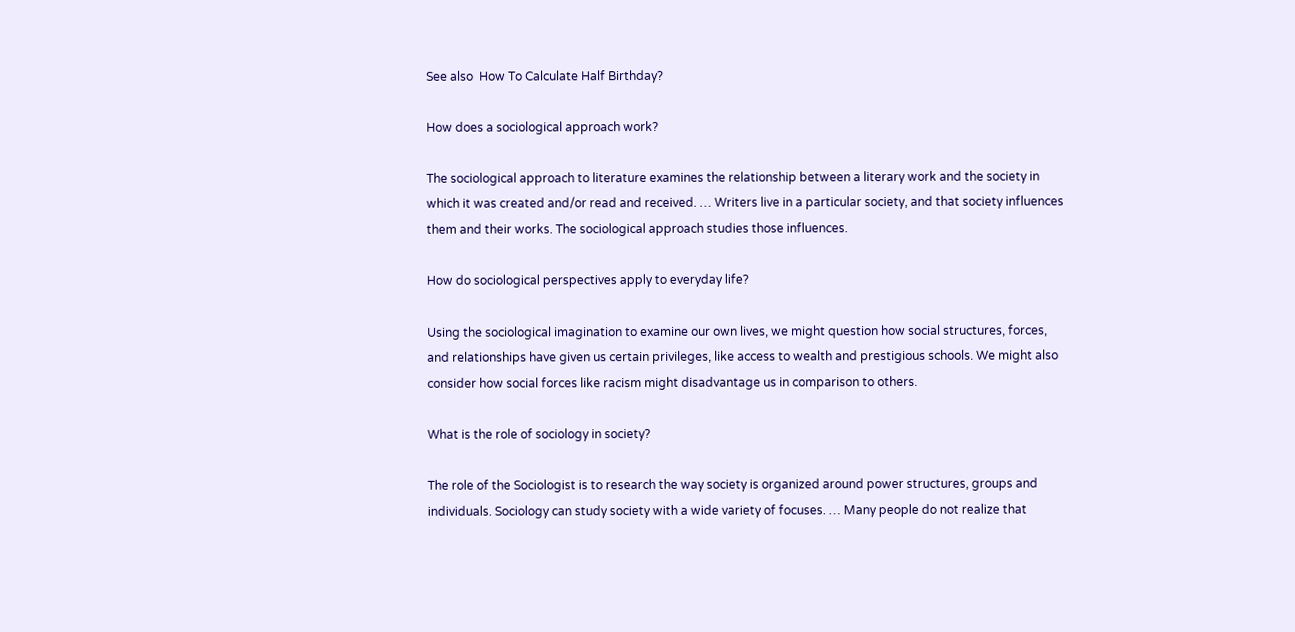See also  How To Calculate Half Birthday?

How does a sociological approach work?

The sociological approach to literature examines the relationship between a literary work and the society in which it was created and/or read and received. … Writers live in a particular society, and that society influences them and their works. The sociological approach studies those influences.

How do sociological perspectives apply to everyday life?

Using the sociological imagination to examine our own lives, we might question how social structures, forces, and relationships have given us certain privileges, like access to wealth and prestigious schools. We might also consider how social forces like racism might disadvantage us in comparison to others.

What is the role of sociology in society?

The role of the Sociologist is to research the way society is organized around power structures, groups and individuals. Sociology can study society with a wide variety of focuses. … Many people do not realize that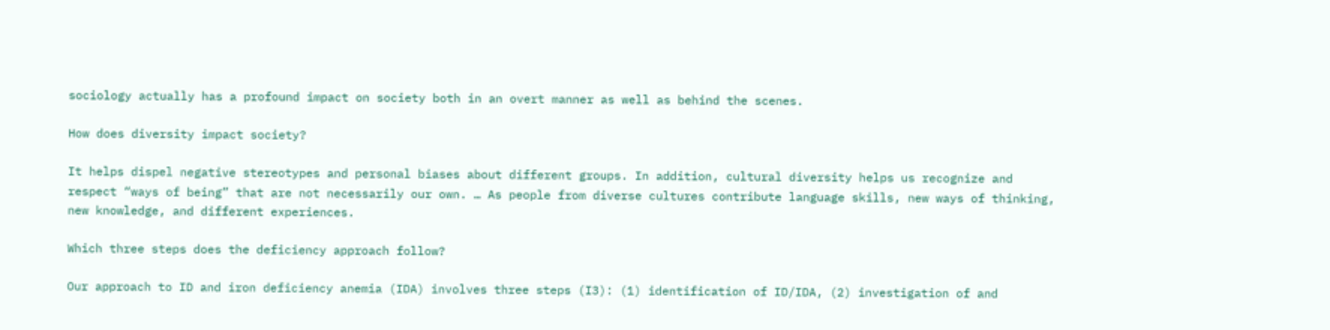sociology actually has a profound impact on society both in an overt manner as well as behind the scenes.

How does diversity impact society?

It helps dispel negative stereotypes and personal biases about different groups. In addition, cultural diversity helps us recognize and respect “ways of being” that are not necessarily our own. … As people from diverse cultures contribute language skills, new ways of thinking, new knowledge, and different experiences.

Which three steps does the deficiency approach follow?

Our approach to ID and iron deficiency anemia (IDA) involves three steps (I3): (1) identification of ID/IDA, (2) investigation of and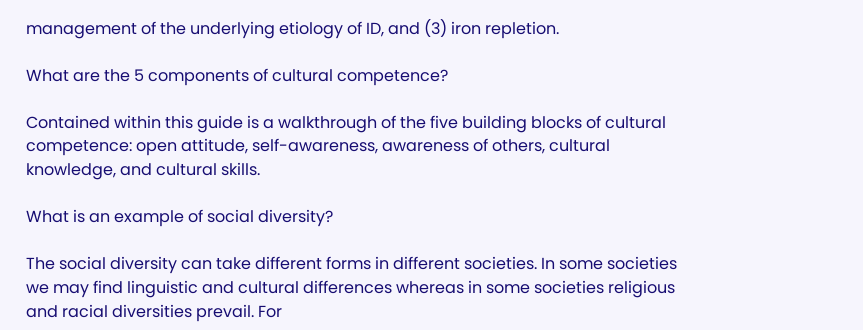management of the underlying etiology of ID, and (3) iron repletion.

What are the 5 components of cultural competence?

Contained within this guide is a walkthrough of the five building blocks of cultural competence: open attitude, self-awareness, awareness of others, cultural knowledge, and cultural skills.

What is an example of social diversity?

The social diversity can take different forms in different societies. In some societies we may find linguistic and cultural differences whereas in some societies religious and racial diversities prevail. For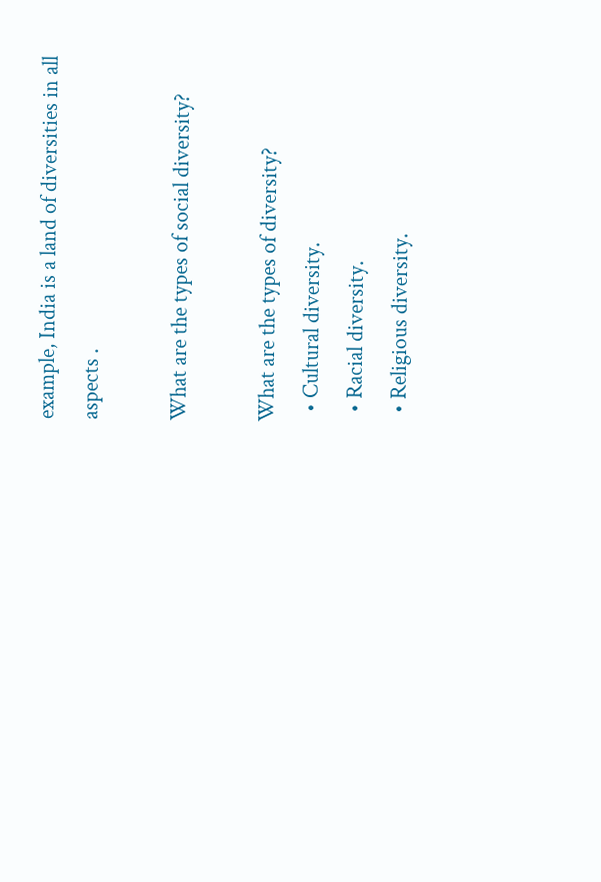example, India is a land of diversities in all aspects .

What are the types of social diversity?

What are the types of diversity?
  • Cultural diversity.
  • Racial diversity.
  • Religious diversity.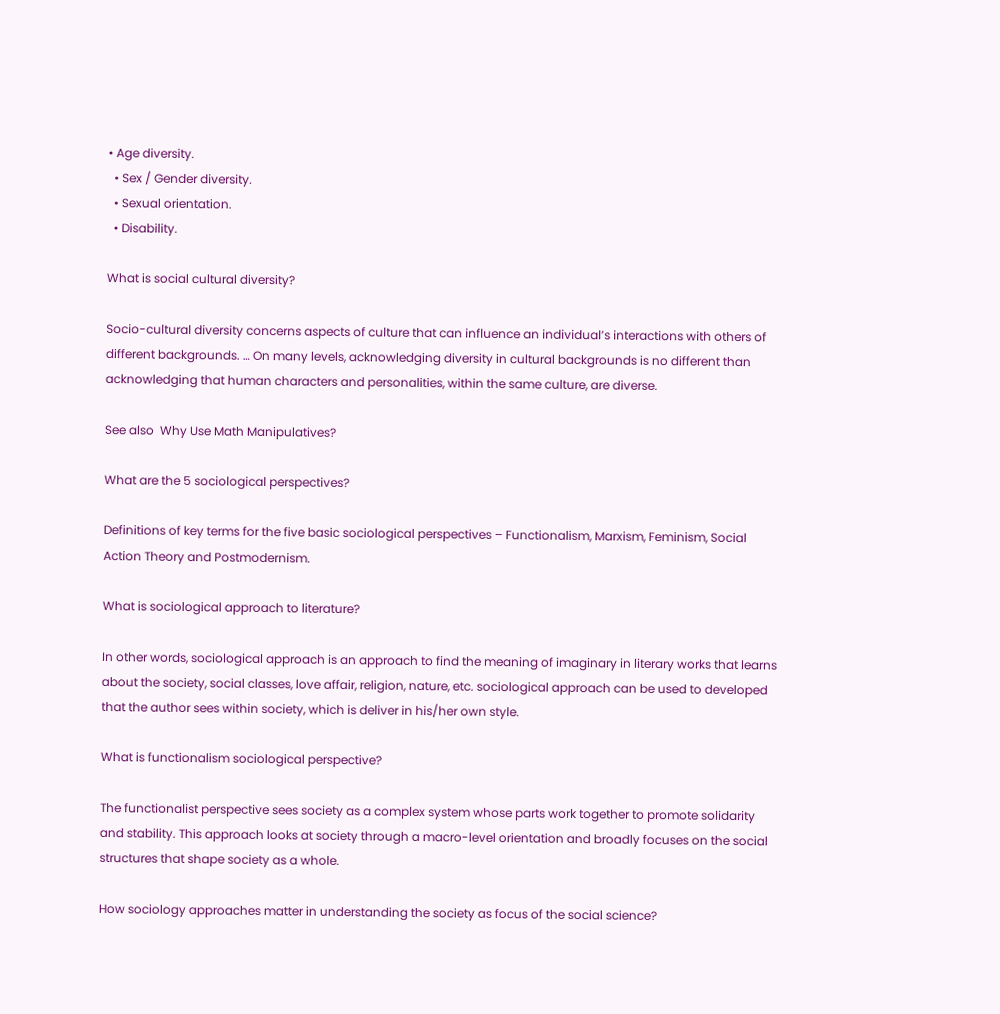• Age diversity.
  • Sex / Gender diversity.
  • Sexual orientation.
  • Disability.

What is social cultural diversity?

Socio-cultural diversity concerns aspects of culture that can influence an individual’s interactions with others of different backgrounds. … On many levels, acknowledging diversity in cultural backgrounds is no different than acknowledging that human characters and personalities, within the same culture, are diverse.

See also  Why Use Math Manipulatives?

What are the 5 sociological perspectives?

Definitions of key terms for the five basic sociological perspectives – Functionalism, Marxism, Feminism, Social Action Theory and Postmodernism.

What is sociological approach to literature?

In other words, sociological approach is an approach to find the meaning of imaginary in literary works that learns about the society, social classes, love affair, religion, nature, etc. sociological approach can be used to developed that the author sees within society, which is deliver in his/her own style.

What is functionalism sociological perspective?

The functionalist perspective sees society as a complex system whose parts work together to promote solidarity and stability. This approach looks at society through a macro-level orientation and broadly focuses on the social structures that shape society as a whole.

How sociology approaches matter in understanding the society as focus of the social science?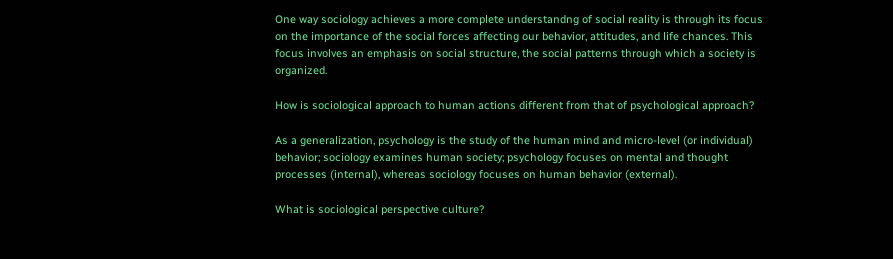One way sociology achieves a more complete understandng of social reality is through its focus on the importance of the social forces affecting our behavior, attitudes, and life chances. This focus involves an emphasis on social structure, the social patterns through which a society is organized.

How is sociological approach to human actions different from that of psychological approach?

As a generalization, psychology is the study of the human mind and micro-level (or individual) behavior; sociology examines human society; psychology focuses on mental and thought processes (internal), whereas sociology focuses on human behavior (external).

What is sociological perspective culture?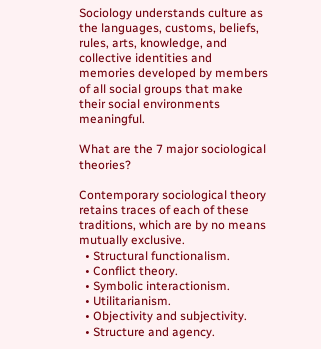Sociology understands culture as the languages, customs, beliefs, rules, arts, knowledge, and collective identities and memories developed by members of all social groups that make their social environments meaningful.

What are the 7 major sociological theories?

Contemporary sociological theory retains traces of each of these traditions, which are by no means mutually exclusive.
  • Structural functionalism.
  • Conflict theory.
  • Symbolic interactionism.
  • Utilitarianism.
  • Objectivity and subjectivity.
  • Structure and agency.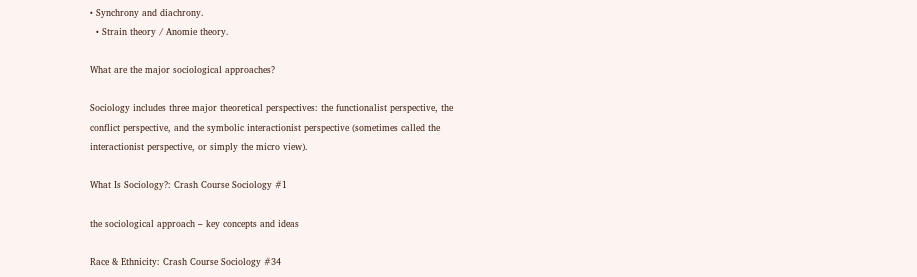• Synchrony and diachrony.
  • Strain theory / Anomie theory.

What are the major sociological approaches?

Sociology includes three major theoretical perspectives: the functionalist perspective, the conflict perspective, and the symbolic interactionist perspective (sometimes called the interactionist perspective, or simply the micro view).

What Is Sociology?: Crash Course Sociology #1

the sociological approach – key concepts and ideas

Race & Ethnicity: Crash Course Sociology #34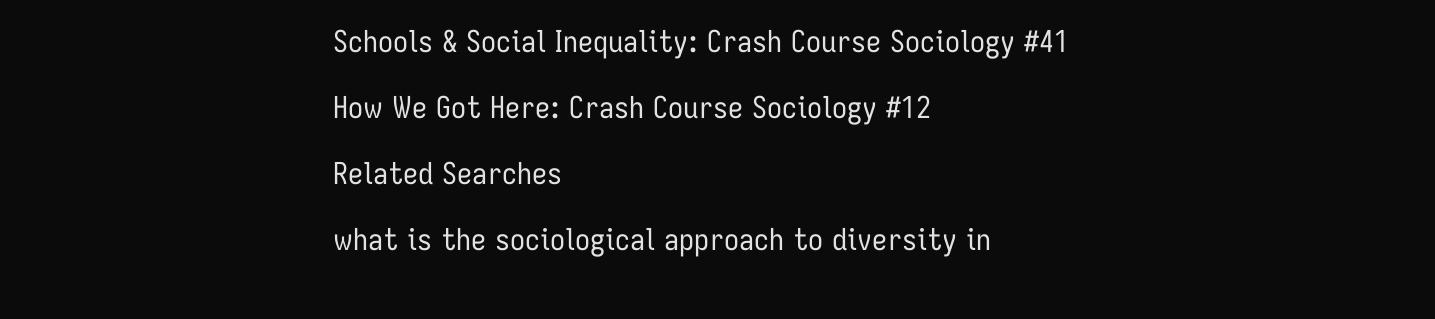Schools & Social Inequality: Crash Course Sociology #41

How We Got Here: Crash Course Sociology #12

Related Searches

what is the sociological approach to diversity in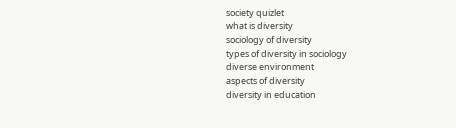society quizlet
what is diversity
sociology of diversity
types of diversity in sociology
diverse environment
aspects of diversity
diversity in education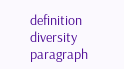definition
diversity paragraph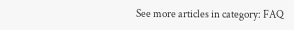See more articles in category: FAQ